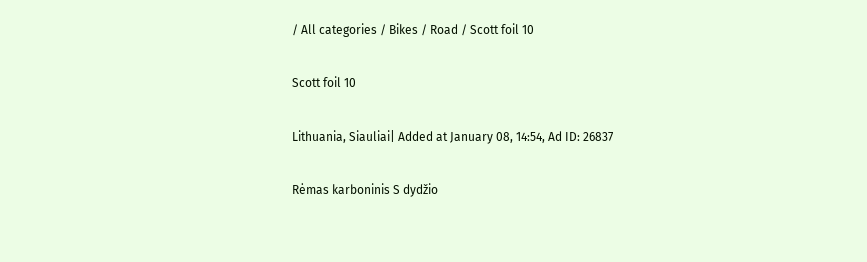/ All categories / Bikes / Road / Scott foil 10

Scott foil 10

Lithuania, Siauliai| Added at January 08, 14:54, Ad ID: 26837

Rėmas karboninis S dydžio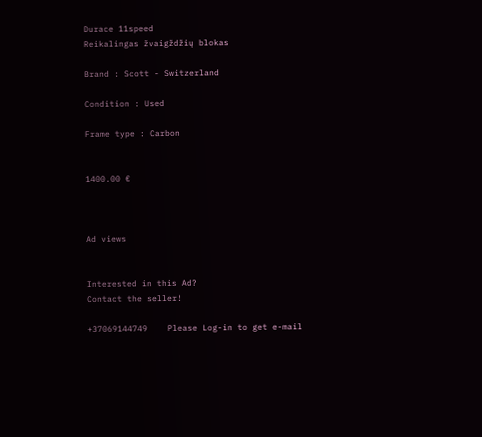Durace 11speed
Reikalingas žvaigždžių blokas

Brand : Scott - Switzerland

Condition : Used

Frame type : Carbon


1400.00 €



Ad views


Interested in this Ad?
Contact the seller!

+37069144749    Please Log-in to get e-mail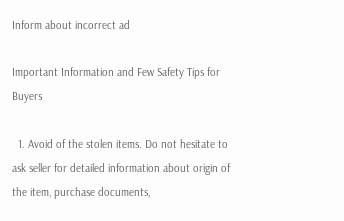Inform about incorrect ad

Important Information and Few Safety Tips for Buyers

  1. Avoid of the stolen items. Do not hesitate to ask seller for detailed information about origin of the item, purchase documents,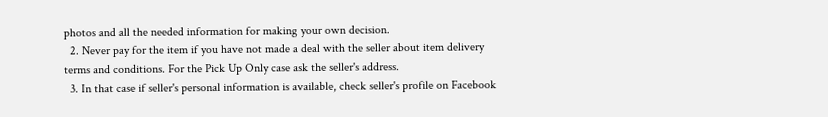photos and all the needed information for making your own decision.
  2. Never pay for the item if you have not made a deal with the seller about item delivery terms and conditions. For the Pick Up Only case ask the seller's address.
  3. In that case if seller's personal information is available, check seller's profile on Facebook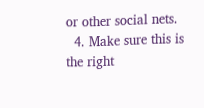or other social nets.
  4. Make sure this is the right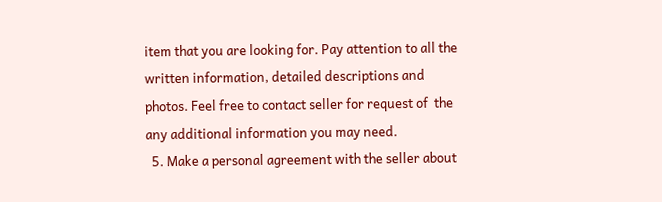item that you are looking for. Pay attention to all the written information, detailed descriptions and photos. Feel free to contact seller for request of  the any additional information you may need.
  5. Make a personal agreement with the seller about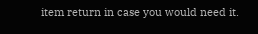item return in case you would need it.